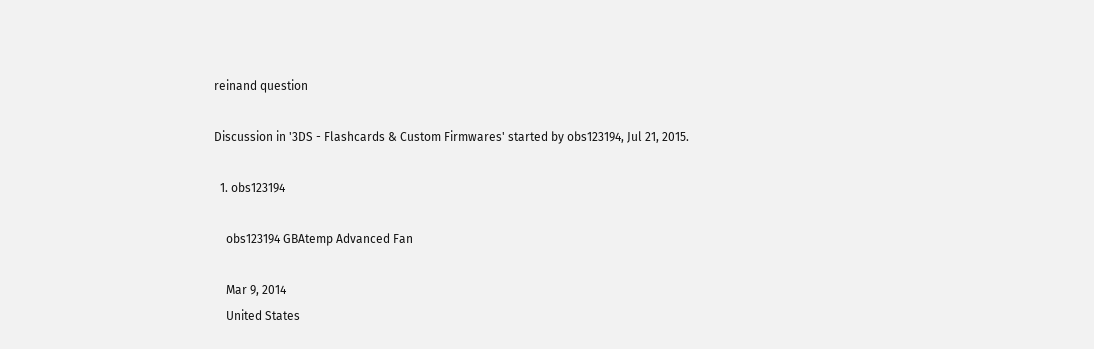reinand question

Discussion in '3DS - Flashcards & Custom Firmwares' started by obs123194, Jul 21, 2015.

  1. obs123194

    obs123194 GBAtemp Advanced Fan

    Mar 9, 2014
    United States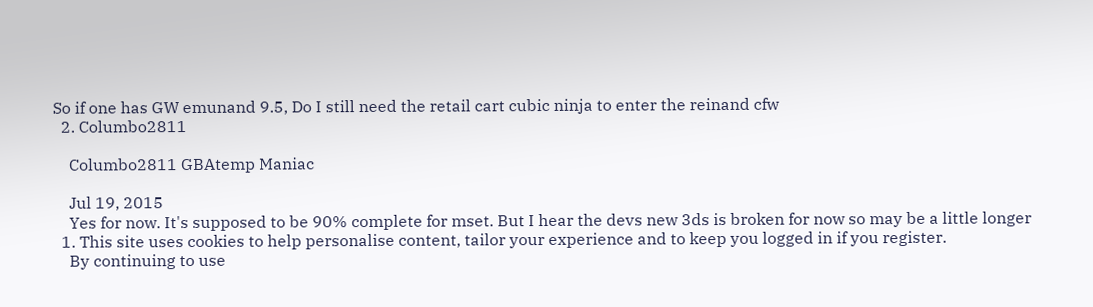So if one has GW emunand 9.5, Do I still need the retail cart cubic ninja to enter the reinand cfw
  2. Columbo2811

    Columbo2811 GBAtemp Maniac

    Jul 19, 2015
    Yes for now. It's supposed to be 90% complete for mset. But I hear the devs new 3ds is broken for now so may be a little longer
  1. This site uses cookies to help personalise content, tailor your experience and to keep you logged in if you register.
    By continuing to use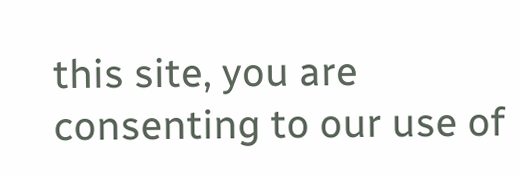this site, you are consenting to our use of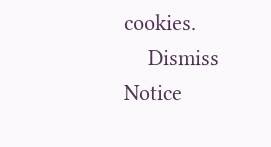cookies.
    Dismiss Notice